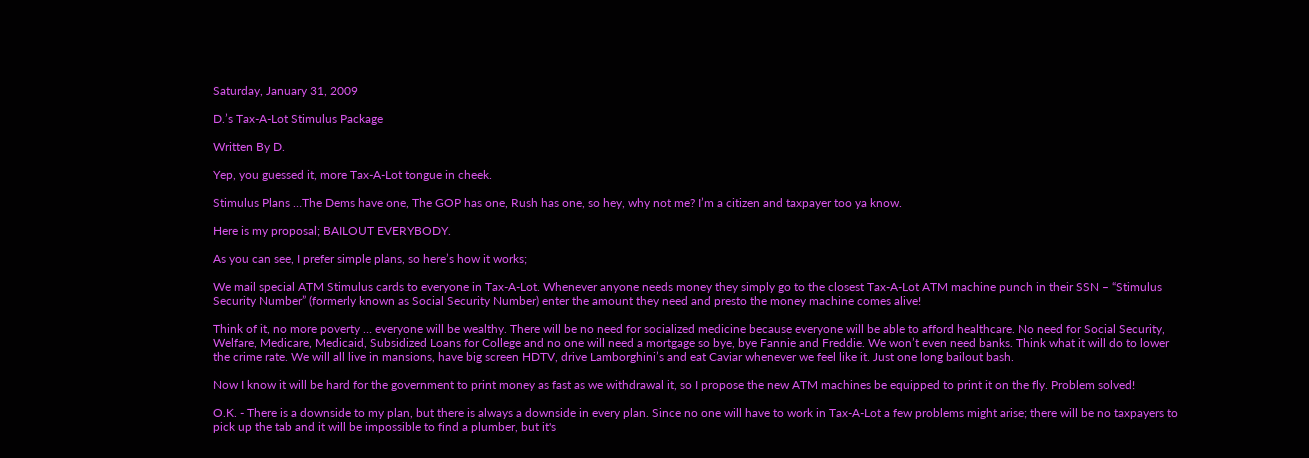Saturday, January 31, 2009

D.’s Tax-A-Lot Stimulus Package

Written By D.

Yep, you guessed it, more Tax-A-Lot tongue in cheek.

Stimulus Plans …The Dems have one, The GOP has one, Rush has one, so hey, why not me? I’m a citizen and taxpayer too ya know.

Here is my proposal; BAILOUT EVERYBODY.

As you can see, I prefer simple plans, so here’s how it works;

We mail special ATM Stimulus cards to everyone in Tax-A-Lot. Whenever anyone needs money they simply go to the closest Tax-A-Lot ATM machine punch in their SSN – “Stimulus Security Number” (formerly known as Social Security Number) enter the amount they need and presto the money machine comes alive!

Think of it, no more poverty … everyone will be wealthy. There will be no need for socialized medicine because everyone will be able to afford healthcare. No need for Social Security, Welfare, Medicare, Medicaid, Subsidized Loans for College and no one will need a mortgage so bye, bye Fannie and Freddie. We won’t even need banks. Think what it will do to lower the crime rate. We will all live in mansions, have big screen HDTV, drive Lamborghini’s and eat Caviar whenever we feel like it. Just one long bailout bash.

Now I know it will be hard for the government to print money as fast as we withdrawal it, so I propose the new ATM machines be equipped to print it on the fly. Problem solved!

O.K. - There is a downside to my plan, but there is always a downside in every plan. Since no one will have to work in Tax-A-Lot a few problems might arise; there will be no taxpayers to pick up the tab and it will be impossible to find a plumber, but it's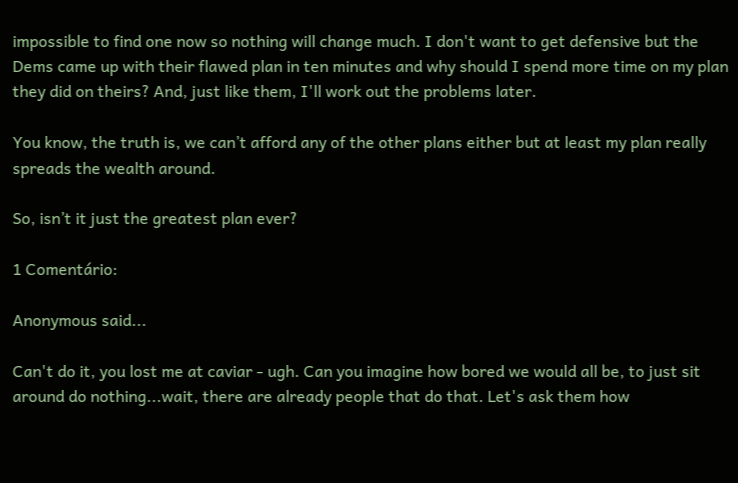impossible to find one now so nothing will change much. I don't want to get defensive but the Dems came up with their flawed plan in ten minutes and why should I spend more time on my plan they did on theirs? And, just like them, I'll work out the problems later.

You know, the truth is, we can’t afford any of the other plans either but at least my plan really spreads the wealth around.

So, isn’t it just the greatest plan ever?

1 Comentário:

Anonymous said...

Can't do it, you lost me at caviar - ugh. Can you imagine how bored we would all be, to just sit around do nothing...wait, there are already people that do that. Let's ask them how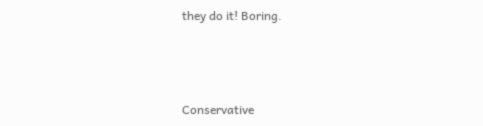they do it! Boring.



Conservative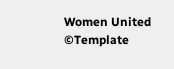Women United ©Template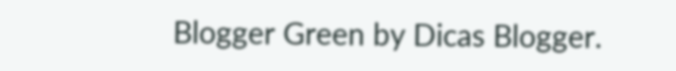Blogger Green by Dicas Blogger.